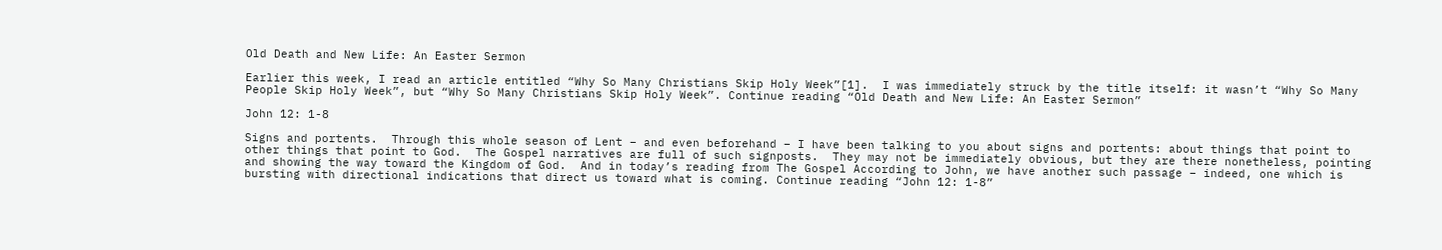Old Death and New Life: An Easter Sermon

Earlier this week, I read an article entitled “Why So Many Christians Skip Holy Week”[1].  I was immediately struck by the title itself: it wasn’t “Why So Many People Skip Holy Week”, but “Why So Many Christians Skip Holy Week”. Continue reading “Old Death and New Life: An Easter Sermon”

John 12: 1-8

Signs and portents.  Through this whole season of Lent – and even beforehand – I have been talking to you about signs and portents: about things that point to other things that point to God.  The Gospel narratives are full of such signposts.  They may not be immediately obvious, but they are there nonetheless, pointing and showing the way toward the Kingdom of God.  And in today’s reading from The Gospel According to John, we have another such passage – indeed, one which is bursting with directional indications that direct us toward what is coming. Continue reading “John 12: 1-8”